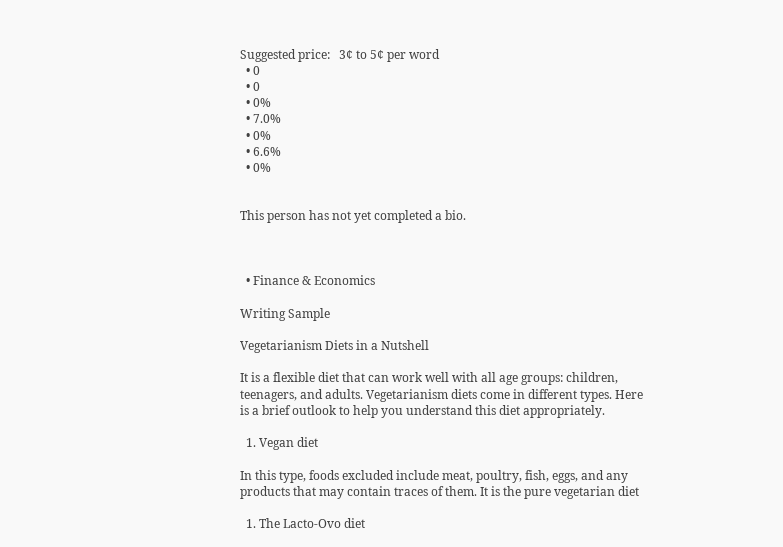Suggested price:   3¢ to 5¢ per word
  • 0
  • 0
  • 0%
  • 7.0%
  • 0%
  • 6.6%
  • 0%


This person has not yet completed a bio.



  • Finance & Economics

Writing Sample

Vegetarianism Diets in a Nutshell

It is a flexible diet that can work well with all age groups: children, teenagers, and adults. Vegetarianism diets come in different types. Here is a brief outlook to help you understand this diet appropriately.

  1. Vegan diet

In this type, foods excluded include meat, poultry, fish, eggs, and any products that may contain traces of them. It is the pure vegetarian diet

  1. The Lacto-Ovo diet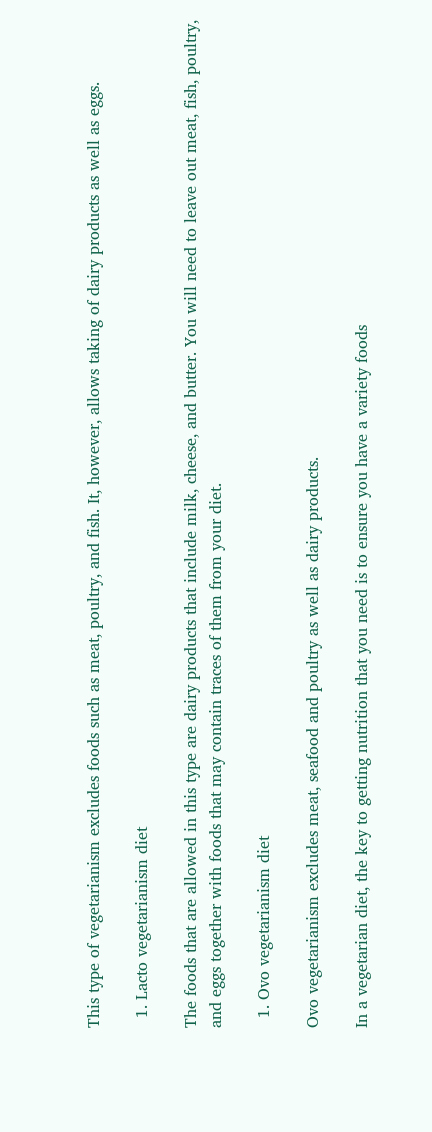This type of vegetarianism excludes foods such as meat, poultry, and fish. It, however, allows taking of dairy products as well as eggs.

  1. Lacto vegetarianism diet

The foods that are allowed in this type are dairy products that include milk, cheese, and butter. You will need to leave out meat, fish, poultry, and eggs together with foods that may contain traces of them from your diet.

  1. Ovo vegetarianism diet

Ovo vegetarianism excludes meat, seafood and poultry as well as dairy products.

In a vegetarian diet, the key to getting nutrition that you need is to ensure you have a variety foods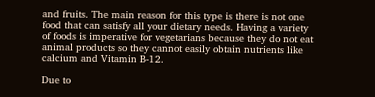and fruits. The main reason for this type is there is not one food that can satisfy all your dietary needs. Having a variety of foods is imperative for vegetarians because they do not eat animal products so they cannot easily obtain nutrients like calcium and Vitamin B-12.

Due to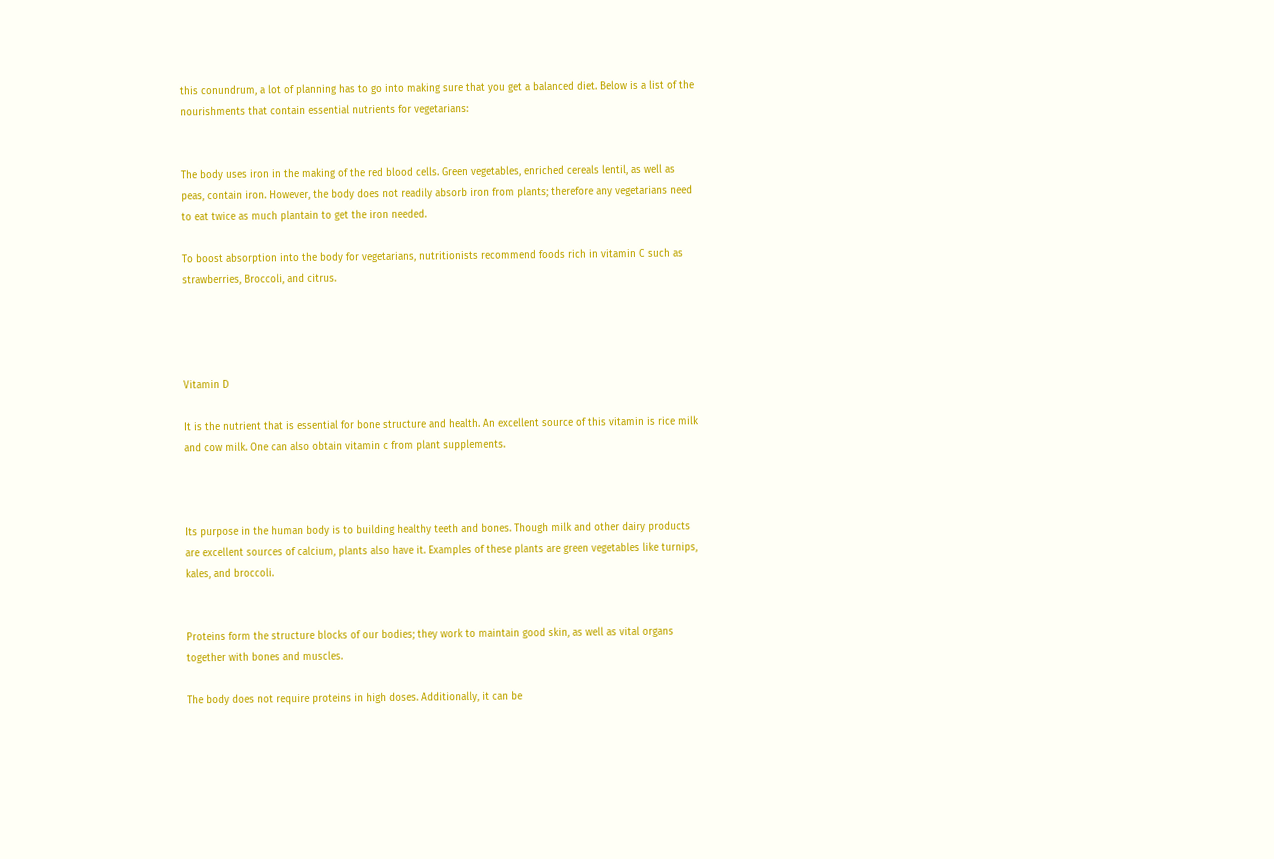this conundrum, a lot of planning has to go into making sure that you get a balanced diet. Below is a list of the nourishments that contain essential nutrients for vegetarians:


The body uses iron in the making of the red blood cells. Green vegetables, enriched cereals lentil, as well as peas, contain iron. However, the body does not readily absorb iron from plants; therefore any vegetarians need to eat twice as much plantain to get the iron needed.

To boost absorption into the body for vegetarians, nutritionists recommend foods rich in vitamin C such as strawberries, Broccoli, and citrus.




Vitamin D

It is the nutrient that is essential for bone structure and health. An excellent source of this vitamin is rice milk and cow milk. One can also obtain vitamin c from plant supplements.



Its purpose in the human body is to building healthy teeth and bones. Though milk and other dairy products are excellent sources of calcium, plants also have it. Examples of these plants are green vegetables like turnips, kales, and broccoli.


Proteins form the structure blocks of our bodies; they work to maintain good skin, as well as vital organs together with bones and muscles.

The body does not require proteins in high doses. Additionally, it can be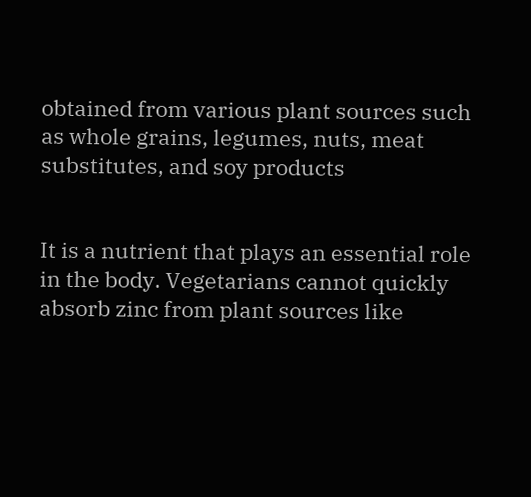obtained from various plant sources such as whole grains, legumes, nuts, meat substitutes, and soy products


It is a nutrient that plays an essential role in the body. Vegetarians cannot quickly absorb zinc from plant sources like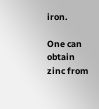iron.

One can obtain zinc from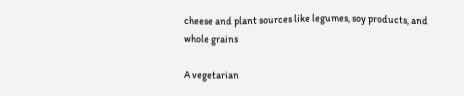cheese and plant sources like legumes, soy products, and whole grains

A vegetarian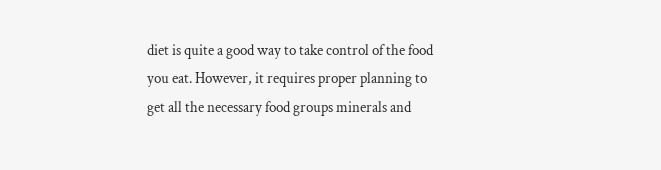diet is quite a good way to take control of the food you eat. However, it requires proper planning to get all the necessary food groups minerals and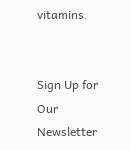vitamins.


Sign Up for Our Newsletter